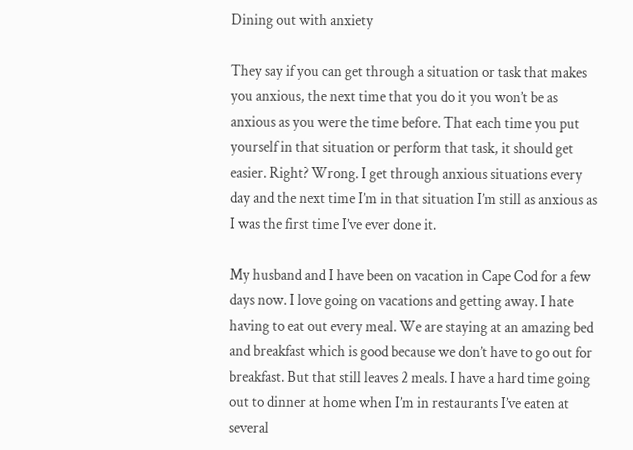Dining out with anxiety

They say if you can get through a situation or task that makes you anxious, the next time that you do it you won’t be as anxious as you were the time before. That each time you put yourself in that situation or perform that task, it should get easier. Right? Wrong. I get through anxious situations every day and the next time I’m in that situation I’m still as anxious as I was the first time I’ve ever done it.

My husband and I have been on vacation in Cape Cod for a few days now. I love going on vacations and getting away. I hate having to eat out every meal. We are staying at an amazing bed and breakfast which is good because we don’t have to go out for breakfast. But that still leaves 2 meals. I have a hard time going out to dinner at home when I’m in restaurants I’ve eaten at several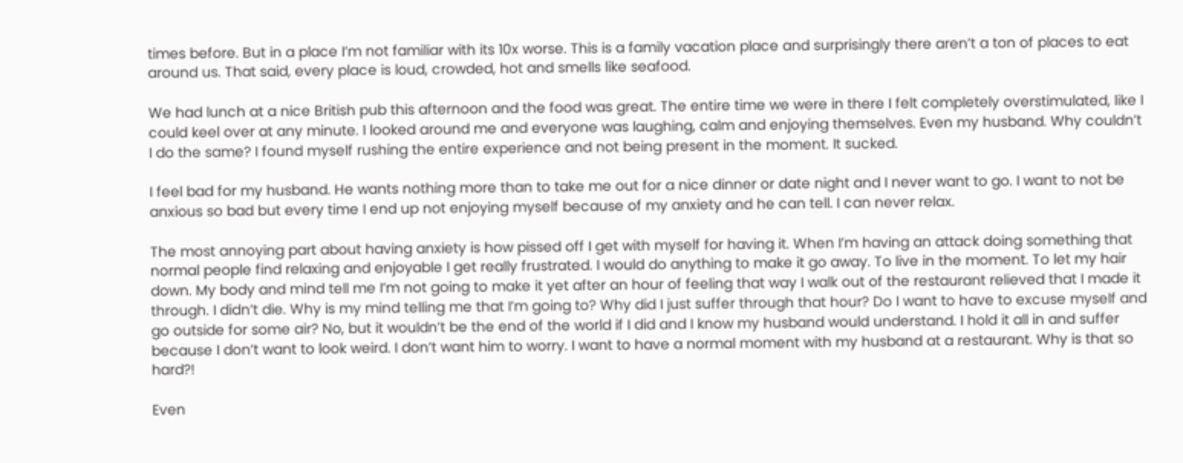times before. But in a place I’m not familiar with its 10x worse. This is a family vacation place and surprisingly there aren’t a ton of places to eat around us. That said, every place is loud, crowded, hot and smells like seafood.

We had lunch at a nice British pub this afternoon and the food was great. The entire time we were in there I felt completely overstimulated, like I could keel over at any minute. I looked around me and everyone was laughing, calm and enjoying themselves. Even my husband. Why couldn’t I do the same? I found myself rushing the entire experience and not being present in the moment. It sucked.

I feel bad for my husband. He wants nothing more than to take me out for a nice dinner or date night and I never want to go. I want to not be anxious so bad but every time I end up not enjoying myself because of my anxiety and he can tell. I can never relax.

The most annoying part about having anxiety is how pissed off I get with myself for having it. When I’m having an attack doing something that normal people find relaxing and enjoyable I get really frustrated. I would do anything to make it go away. To live in the moment. To let my hair down. My body and mind tell me I’m not going to make it yet after an hour of feeling that way I walk out of the restaurant relieved that I made it through. I didn’t die. Why is my mind telling me that I’m going to? Why did I just suffer through that hour? Do I want to have to excuse myself and go outside for some air? No, but it wouldn’t be the end of the world if I did and I know my husband would understand. I hold it all in and suffer because I don’t want to look weird. I don’t want him to worry. I want to have a normal moment with my husband at a restaurant. Why is that so hard?!

Even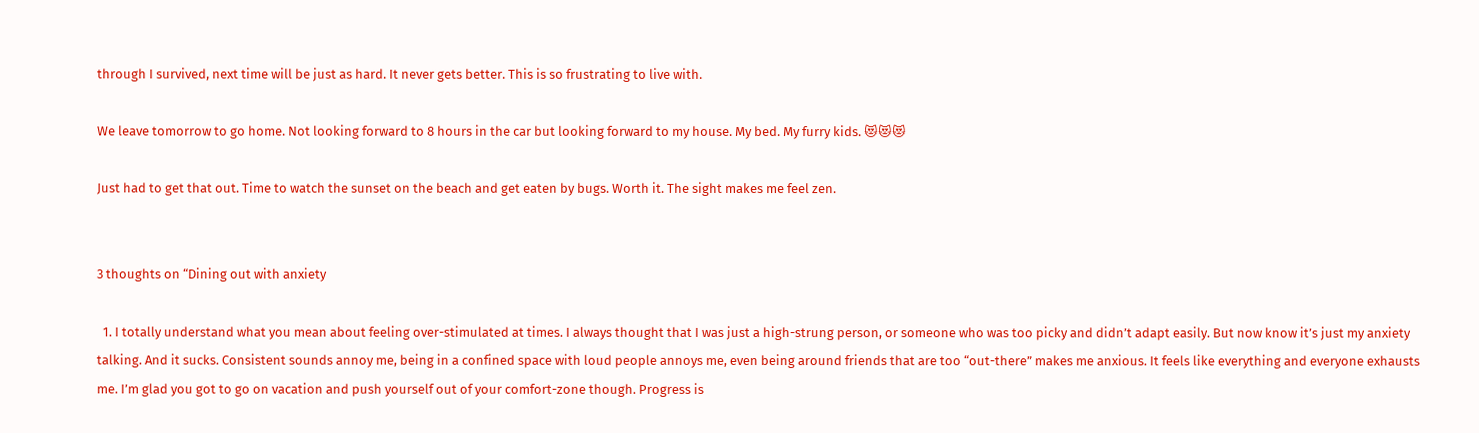through I survived, next time will be just as hard. It never gets better. This is so frustrating to live with.

We leave tomorrow to go home. Not looking forward to 8 hours in the car but looking forward to my house. My bed. My furry kids. 😻😻😻

Just had to get that out. Time to watch the sunset on the beach and get eaten by bugs. Worth it. The sight makes me feel zen.


3 thoughts on “Dining out with anxiety

  1. I totally understand what you mean about feeling over-stimulated at times. I always thought that I was just a high-strung person, or someone who was too picky and didn’t adapt easily. But now know it’s just my anxiety talking. And it sucks. Consistent sounds annoy me, being in a confined space with loud people annoys me, even being around friends that are too “out-there” makes me anxious. It feels like everything and everyone exhausts me. I’m glad you got to go on vacation and push yourself out of your comfort-zone though. Progress is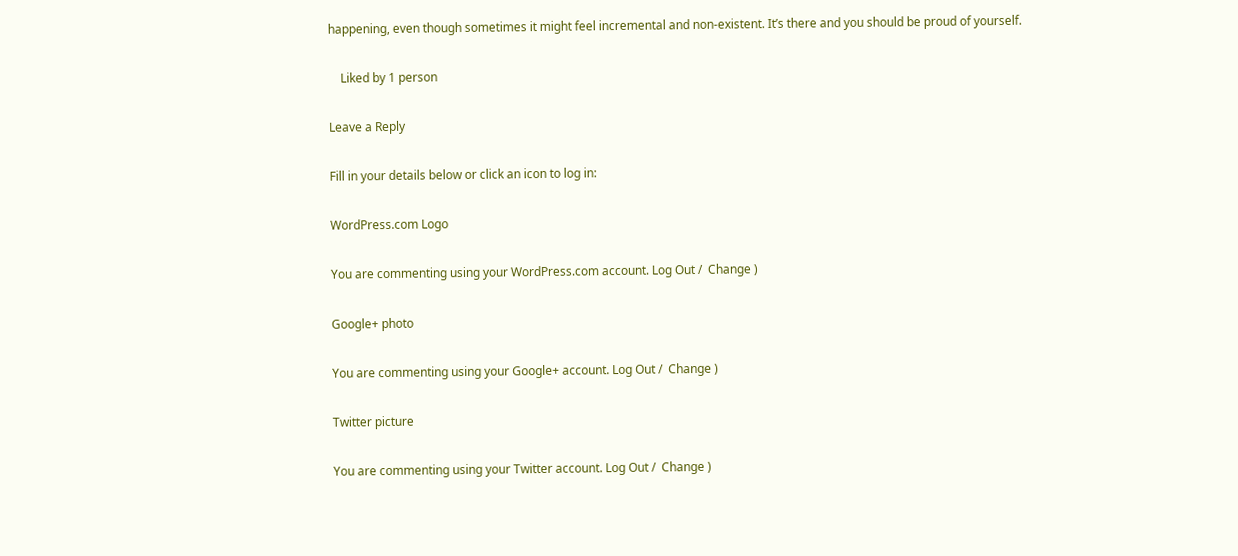happening, even though sometimes it might feel incremental and non-existent. It’s there and you should be proud of yourself.

    Liked by 1 person

Leave a Reply

Fill in your details below or click an icon to log in:

WordPress.com Logo

You are commenting using your WordPress.com account. Log Out /  Change )

Google+ photo

You are commenting using your Google+ account. Log Out /  Change )

Twitter picture

You are commenting using your Twitter account. Log Out /  Change )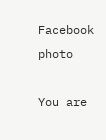Facebook photo

You are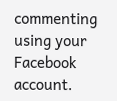commenting using your Facebook account.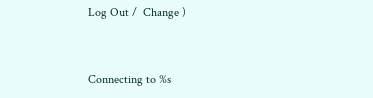Log Out /  Change )


Connecting to %s